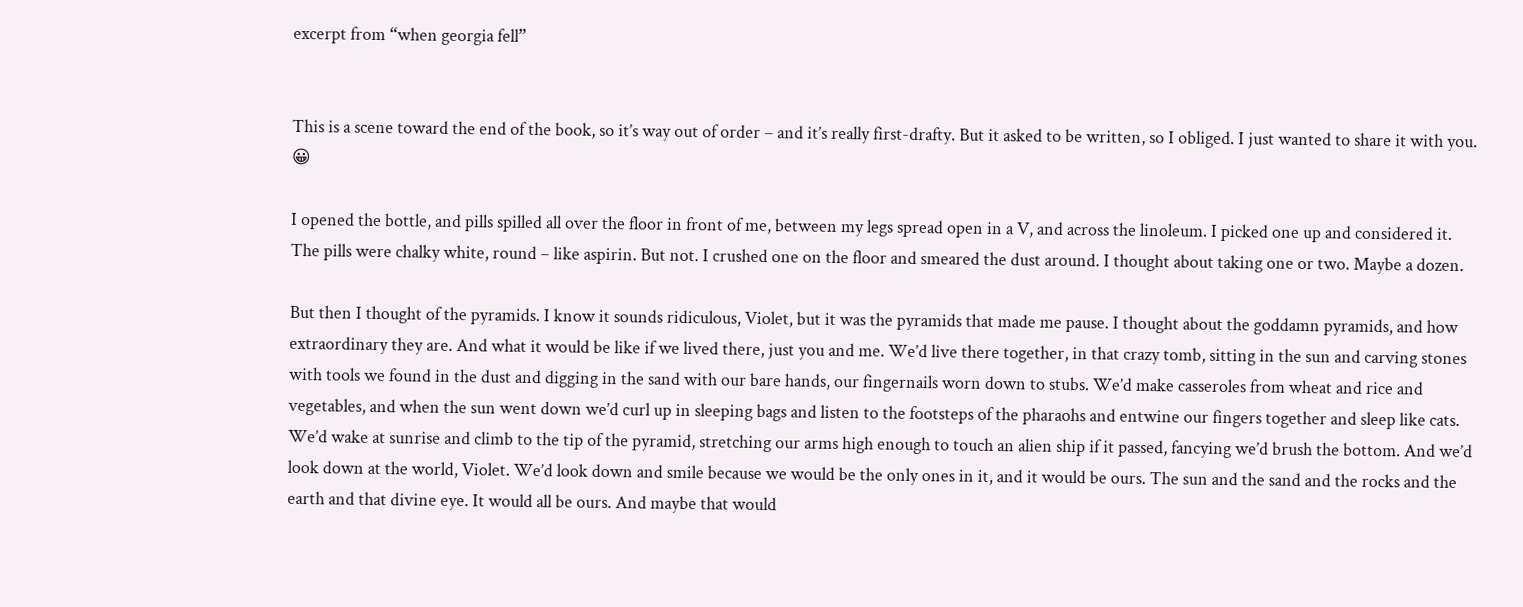excerpt from “when georgia fell”


This is a scene toward the end of the book, so it’s way out of order – and it’s really first-drafty. But it asked to be written, so I obliged. I just wanted to share it with you. 😀

I opened the bottle, and pills spilled all over the floor in front of me, between my legs spread open in a V, and across the linoleum. I picked one up and considered it. The pills were chalky white, round – like aspirin. But not. I crushed one on the floor and smeared the dust around. I thought about taking one or two. Maybe a dozen.

But then I thought of the pyramids. I know it sounds ridiculous, Violet, but it was the pyramids that made me pause. I thought about the goddamn pyramids, and how extraordinary they are. And what it would be like if we lived there, just you and me. We’d live there together, in that crazy tomb, sitting in the sun and carving stones with tools we found in the dust and digging in the sand with our bare hands, our fingernails worn down to stubs. We’d make casseroles from wheat and rice and vegetables, and when the sun went down we’d curl up in sleeping bags and listen to the footsteps of the pharaohs and entwine our fingers together and sleep like cats. We’d wake at sunrise and climb to the tip of the pyramid, stretching our arms high enough to touch an alien ship if it passed, fancying we’d brush the bottom. And we’d look down at the world, Violet. We’d look down and smile because we would be the only ones in it, and it would be ours. The sun and the sand and the rocks and the earth and that divine eye. It would all be ours. And maybe that would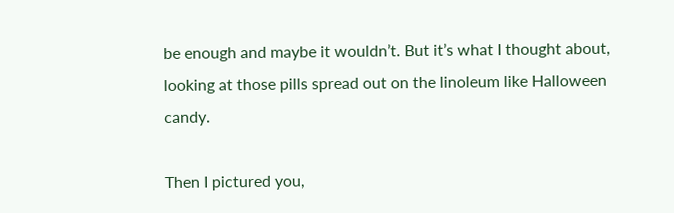be enough and maybe it wouldn’t. But it’s what I thought about, looking at those pills spread out on the linoleum like Halloween candy.

Then I pictured you,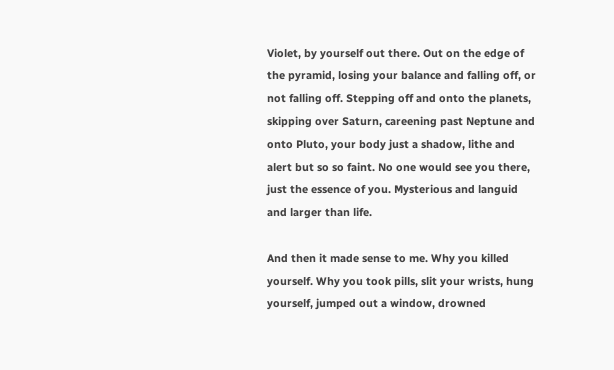Violet, by yourself out there. Out on the edge of the pyramid, losing your balance and falling off, or not falling off. Stepping off and onto the planets, skipping over Saturn, careening past Neptune and onto Pluto, your body just a shadow, lithe and alert but so so faint. No one would see you there, just the essence of you. Mysterious and languid and larger than life.

And then it made sense to me. Why you killed yourself. Why you took pills, slit your wrists, hung yourself, jumped out a window, drowned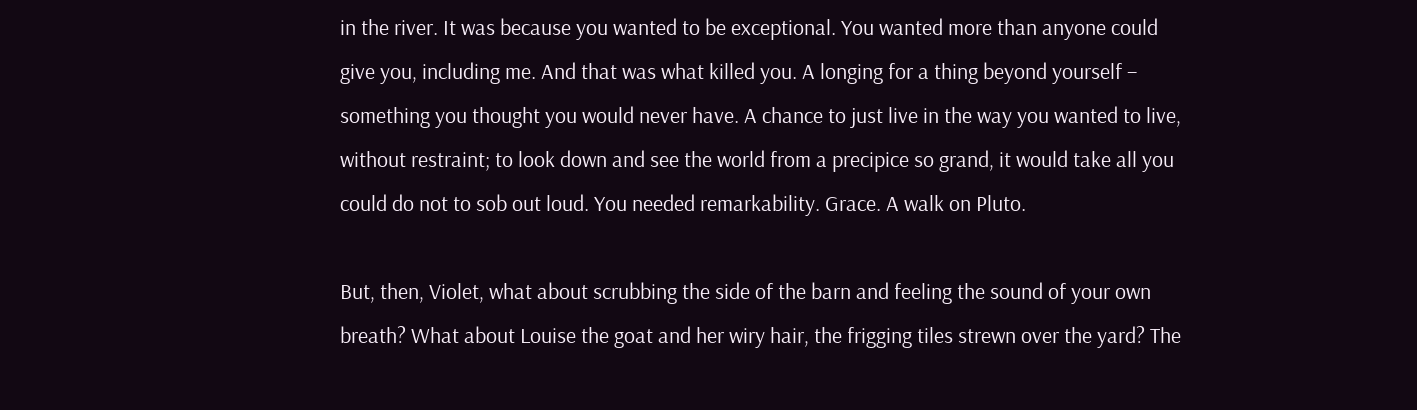in the river. It was because you wanted to be exceptional. You wanted more than anyone could give you, including me. And that was what killed you. A longing for a thing beyond yourself – something you thought you would never have. A chance to just live in the way you wanted to live, without restraint; to look down and see the world from a precipice so grand, it would take all you could do not to sob out loud. You needed remarkability. Grace. A walk on Pluto.

But, then, Violet, what about scrubbing the side of the barn and feeling the sound of your own breath? What about Louise the goat and her wiry hair, the frigging tiles strewn over the yard? The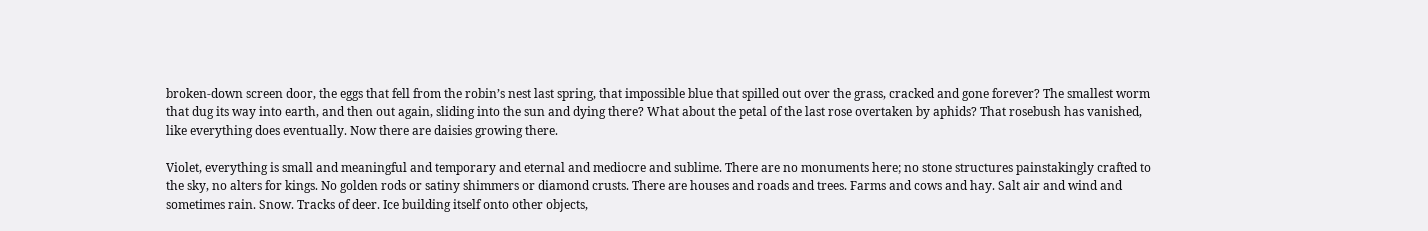broken-down screen door, the eggs that fell from the robin’s nest last spring, that impossible blue that spilled out over the grass, cracked and gone forever? The smallest worm that dug its way into earth, and then out again, sliding into the sun and dying there? What about the petal of the last rose overtaken by aphids? That rosebush has vanished, like everything does eventually. Now there are daisies growing there.

Violet, everything is small and meaningful and temporary and eternal and mediocre and sublime. There are no monuments here; no stone structures painstakingly crafted to the sky, no alters for kings. No golden rods or satiny shimmers or diamond crusts. There are houses and roads and trees. Farms and cows and hay. Salt air and wind and sometimes rain. Snow. Tracks of deer. Ice building itself onto other objects,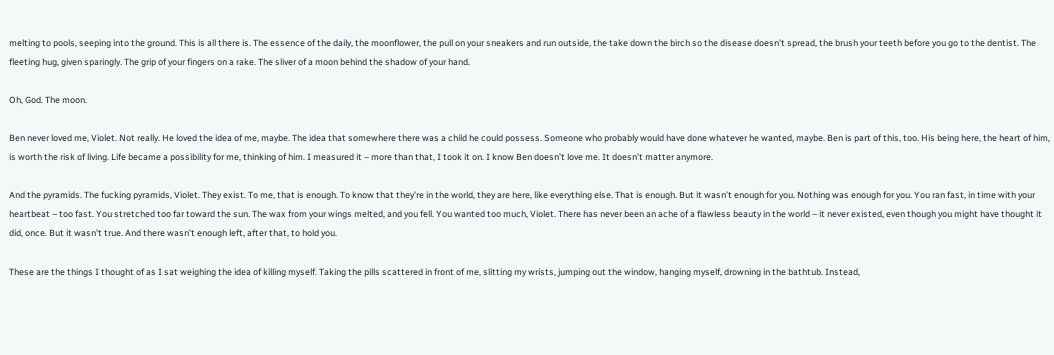melting to pools, seeping into the ground. This is all there is. The essence of the daily, the moonflower, the pull on your sneakers and run outside, the take down the birch so the disease doesn’t spread, the brush your teeth before you go to the dentist. The fleeting hug, given sparingly. The grip of your fingers on a rake. The sliver of a moon behind the shadow of your hand.

Oh, God. The moon.

Ben never loved me, Violet. Not really. He loved the idea of me, maybe. The idea that somewhere there was a child he could possess. Someone who probably would have done whatever he wanted, maybe. Ben is part of this, too. His being here, the heart of him, is worth the risk of living. Life became a possibility for me, thinking of him. I measured it – more than that, I took it on. I know Ben doesn’t love me. It doesn’t matter anymore.

And the pyramids. The fucking pyramids, Violet. They exist. To me, that is enough. To know that they’re in the world, they are here, like everything else. That is enough. But it wasn’t enough for you. Nothing was enough for you. You ran fast, in time with your heartbeat – too fast. You stretched too far toward the sun. The wax from your wings melted, and you fell. You wanted too much, Violet. There has never been an ache of a flawless beauty in the world – it never existed, even though you might have thought it did, once. But it wasn’t true. And there wasn’t enough left, after that, to hold you.

These are the things I thought of as I sat weighing the idea of killing myself. Taking the pills scattered in front of me, slitting my wrists, jumping out the window, hanging myself, drowning in the bathtub. Instead,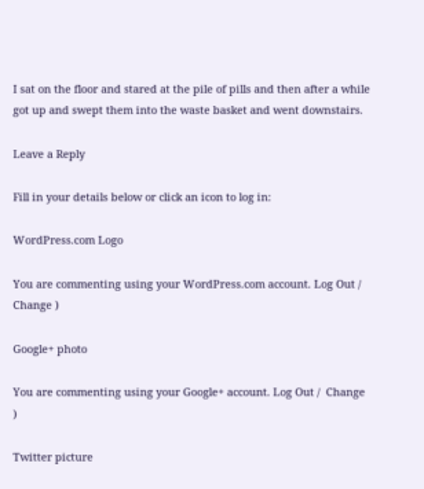I sat on the floor and stared at the pile of pills and then after a while got up and swept them into the waste basket and went downstairs.

Leave a Reply

Fill in your details below or click an icon to log in:

WordPress.com Logo

You are commenting using your WordPress.com account. Log Out /  Change )

Google+ photo

You are commenting using your Google+ account. Log Out /  Change )

Twitter picture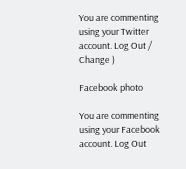You are commenting using your Twitter account. Log Out /  Change )

Facebook photo

You are commenting using your Facebook account. Log Out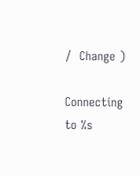/  Change )

Connecting to %s